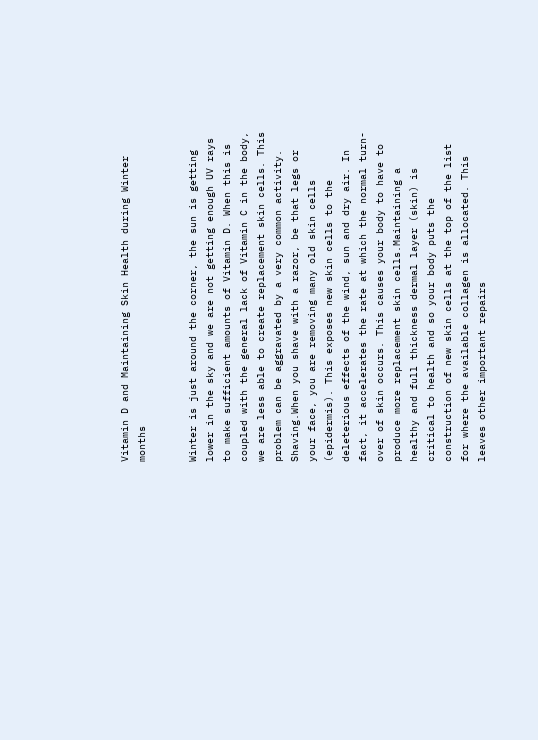Vitamin D and Maintaining Skin Health during Winter months


Winter is just around the corner, the sun is getting lower in the sky and we are not getting enough UV rays to make sufficient amounts of Vitamin D. When this is coupled with the general lack of Vitamin C in the body, we are less able to create replacement skin cells. This problem can be aggravated by a very common activity. Shaving.When you shave with a razor, be that legs or your face, you are removing many old skin cells (epidermis). This exposes new skin cells to the deleterious effects of the wind, sun and dry air. In fact, it accelerates the rate at which the normal turn-over of skin occurs. This causes your body to have to produce more replacement skin cells.Maintaining a healthy and full thickness dermal layer (skin) is critical to health and so your body puts the construction of new skin cells at the top of the list for where the available collagen is allocated. This leaves other important repairs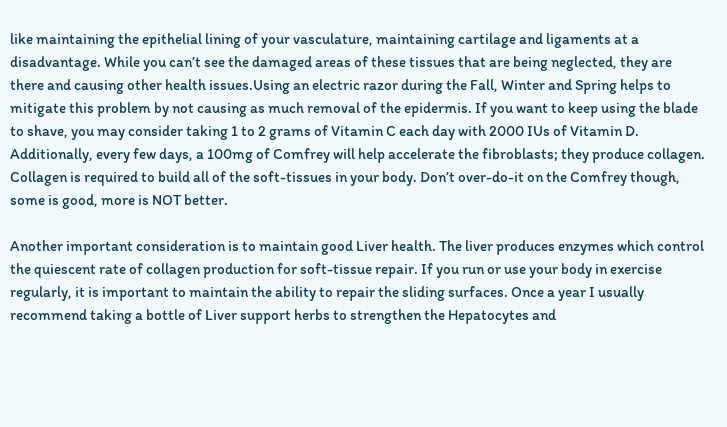like maintaining the epithelial lining of your vasculature, maintaining cartilage and ligaments at a disadvantage. While you can’t see the damaged areas of these tissues that are being neglected, they are there and causing other health issues.Using an electric razor during the Fall, Winter and Spring helps to mitigate this problem by not causing as much removal of the epidermis. If you want to keep using the blade to shave, you may consider taking 1 to 2 grams of Vitamin C each day with 2000 IUs of Vitamin D. Additionally, every few days, a 100mg of Comfrey will help accelerate the fibroblasts; they produce collagen. Collagen is required to build all of the soft-tissues in your body. Don’t over-do-it on the Comfrey though, some is good, more is NOT better.

Another important consideration is to maintain good Liver health. The liver produces enzymes which control the quiescent rate of collagen production for soft-tissue repair. If you run or use your body in exercise regularly, it is important to maintain the ability to repair the sliding surfaces. Once a year I usually recommend taking a bottle of Liver support herbs to strengthen the Hepatocytes and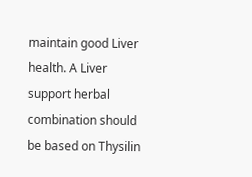maintain good Liver health. A Liver support herbal combination should be based on Thysilin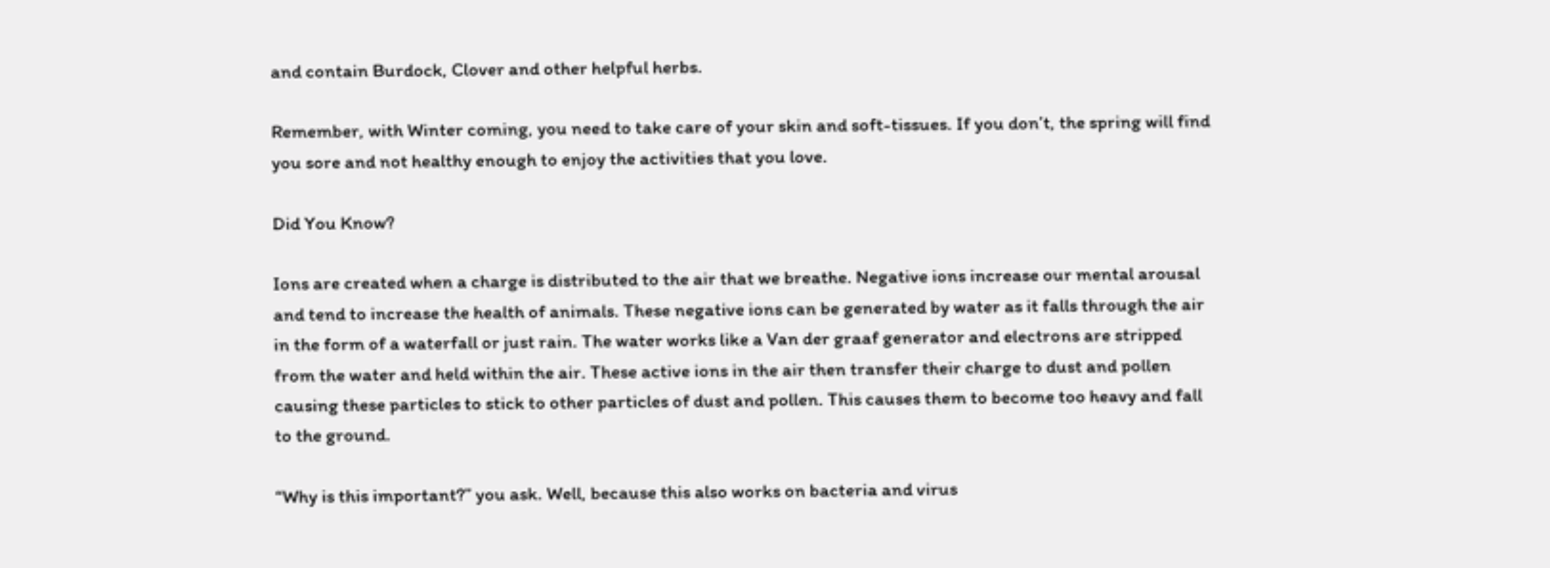and contain Burdock, Clover and other helpful herbs.

Remember, with Winter coming, you need to take care of your skin and soft-tissues. If you don’t, the spring will find you sore and not healthy enough to enjoy the activities that you love.

Did You Know?

Ions are created when a charge is distributed to the air that we breathe. Negative ions increase our mental arousal and tend to increase the health of animals. These negative ions can be generated by water as it falls through the air in the form of a waterfall or just rain. The water works like a Van der graaf generator and electrons are stripped from the water and held within the air. These active ions in the air then transfer their charge to dust and pollen causing these particles to stick to other particles of dust and pollen. This causes them to become too heavy and fall to the ground.

“Why is this important?” you ask. Well, because this also works on bacteria and virus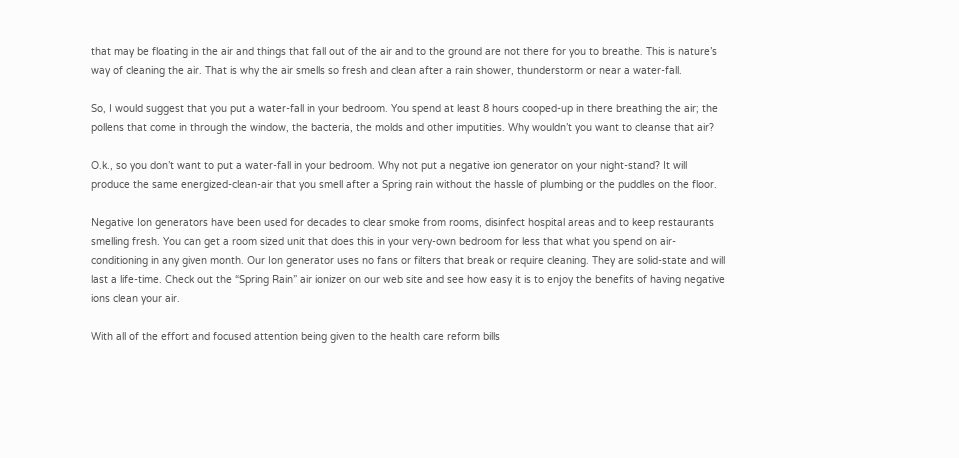that may be floating in the air and things that fall out of the air and to the ground are not there for you to breathe. This is nature’s way of cleaning the air. That is why the air smells so fresh and clean after a rain shower, thunderstorm or near a water-fall.

So, I would suggest that you put a water-fall in your bedroom. You spend at least 8 hours cooped-up in there breathing the air; the pollens that come in through the window, the bacteria, the molds and other imputities. Why wouldn’t you want to cleanse that air?

O.k., so you don’t want to put a water-fall in your bedroom. Why not put a negative ion generator on your night-stand? It will produce the same energized-clean-air that you smell after a Spring rain without the hassle of plumbing or the puddles on the floor.

Negative Ion generators have been used for decades to clear smoke from rooms, disinfect hospital areas and to keep restaurants smelling fresh. You can get a room sized unit that does this in your very-own bedroom for less that what you spend on air-conditioning in any given month. Our Ion generator uses no fans or filters that break or require cleaning. They are solid-state and will last a life-time. Check out the “Spring Rain” air ionizer on our web site and see how easy it is to enjoy the benefits of having negative ions clean your air.

With all of the effort and focused attention being given to the health care reform bills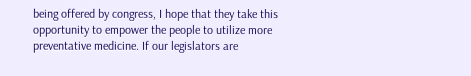being offered by congress, I hope that they take this opportunity to empower the people to utilize more preventative medicine. If our legislators are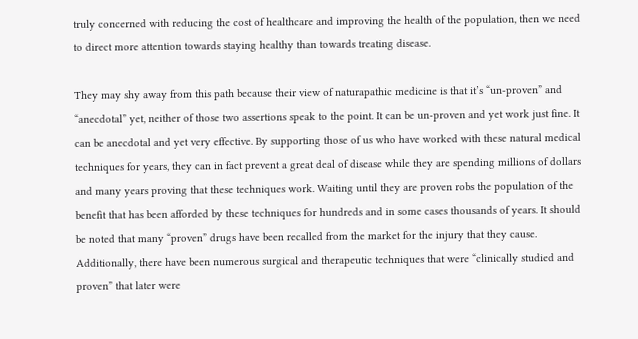truly concerned with reducing the cost of healthcare and improving the health of the population, then we need to direct more attention towards staying healthy than towards treating disease.

They may shy away from this path because their view of naturapathic medicine is that it’s “un-proven” and “anecdotal” yet, neither of those two assertions speak to the point. It can be un-proven and yet work just fine. It can be anecdotal and yet very effective. By supporting those of us who have worked with these natural medical techniques for years, they can in fact prevent a great deal of disease while they are spending millions of dollars and many years proving that these techniques work. Waiting until they are proven robs the population of the benefit that has been afforded by these techniques for hundreds and in some cases thousands of years. It should be noted that many “proven” drugs have been recalled from the market for the injury that they cause. Additionally, there have been numerous surgical and therapeutic techniques that were “clinically studied and proven” that later were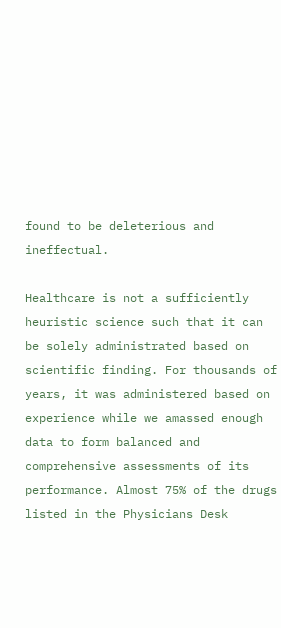found to be deleterious and ineffectual.

Healthcare is not a sufficiently heuristic science such that it can be solely administrated based on scientific finding. For thousands of years, it was administered based on experience while we amassed enough data to form balanced and comprehensive assessments of its performance. Almost 75% of the drugs listed in the Physicians Desk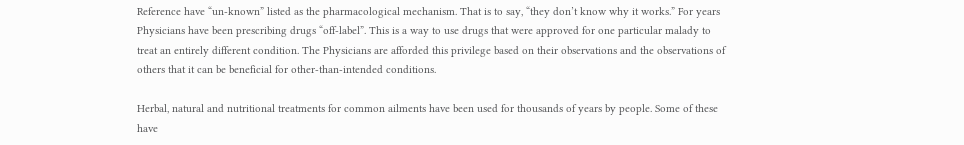Reference have “un-known” listed as the pharmacological mechanism. That is to say, “they don’t know why it works.” For years Physicians have been prescribing drugs “off-label”. This is a way to use drugs that were approved for one particular malady to treat an entirely different condition. The Physicians are afforded this privilege based on their observations and the observations of others that it can be beneficial for other-than-intended conditions.

Herbal, natural and nutritional treatments for common ailments have been used for thousands of years by people. Some of these have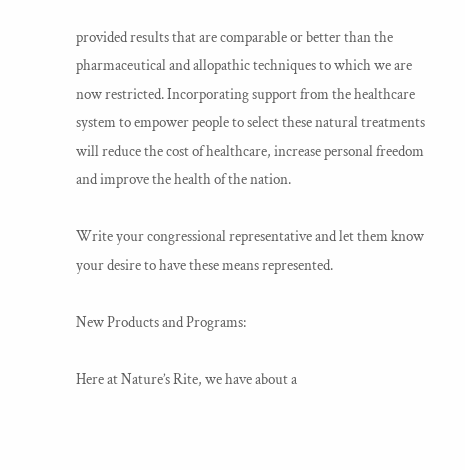provided results that are comparable or better than the pharmaceutical and allopathic techniques to which we are now restricted. Incorporating support from the healthcare system to empower people to select these natural treatments will reduce the cost of healthcare, increase personal freedom and improve the health of the nation.

Write your congressional representative and let them know your desire to have these means represented.

New Products and Programs:

Here at Nature’s Rite, we have about a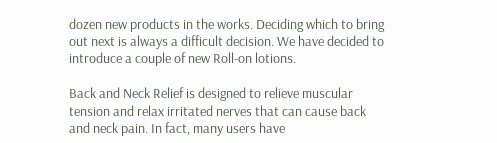dozen new products in the works. Deciding which to bring out next is always a difficult decision. We have decided to introduce a couple of new Roll-on lotions.

Back and Neck Relief is designed to relieve muscular tension and relax irritated nerves that can cause back and neck pain. In fact, many users have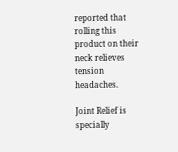reported that rolling this product on their neck relieves tension headaches.

Joint Relief is specially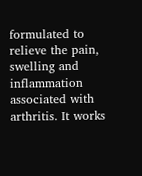formulated to relieve the pain, swelling and inflammation associated with arthritis. It works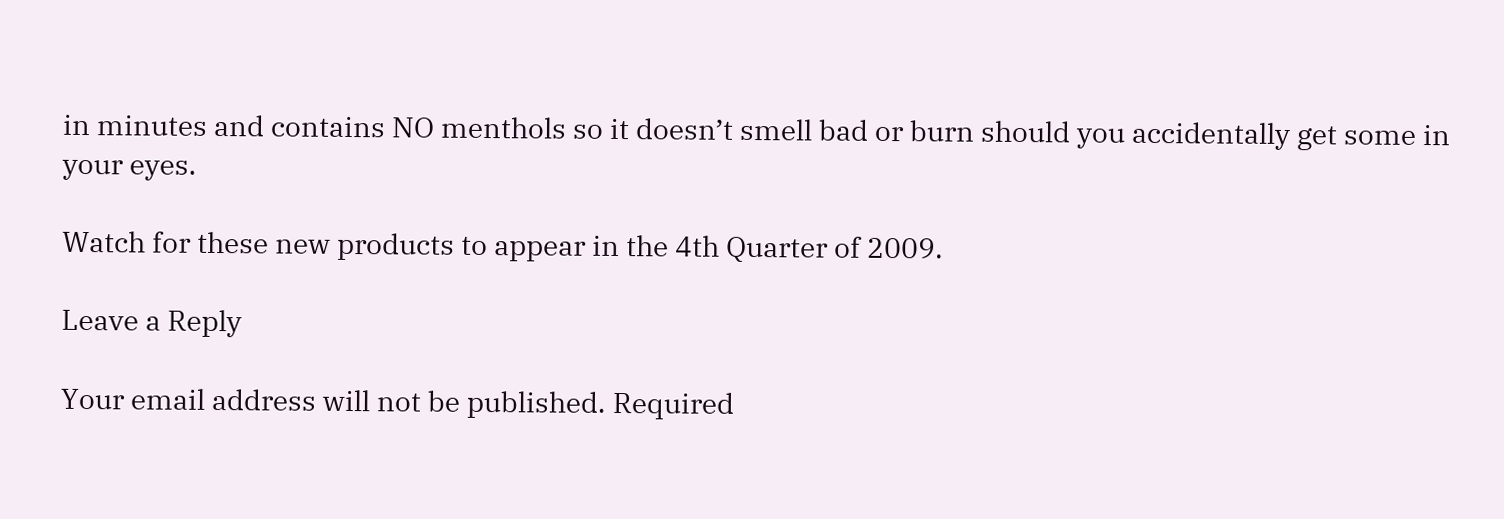in minutes and contains NO menthols so it doesn’t smell bad or burn should you accidentally get some in your eyes.

Watch for these new products to appear in the 4th Quarter of 2009.

Leave a Reply

Your email address will not be published. Required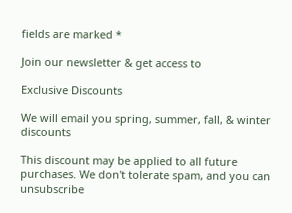fields are marked *

Join our newsletter & get access to

Exclusive Discounts

We will email you spring, summer, fall, & winter discounts

This discount may be applied to all future purchases. We don't tolerate spam, and you can unsubscribe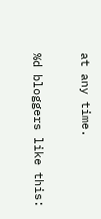at any time.

%d bloggers like this: